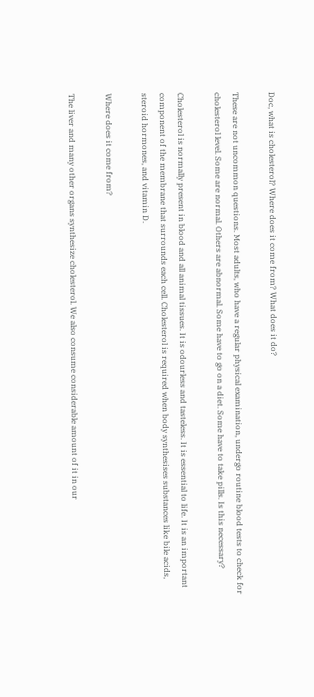Doc, what is cholesterol? Where does it come from? What does it do?

These are not uncommon questions. Most adults, who have a regular physical examination, undergo routine blood tests to check for cholesterol level. Some are normal. Others are abnormal. Some have to go on a diet. Some have to take pills. Is this necessary?

Cholesterol is normally present in blood and all animal tissues. It is odourless and tasteless. It is essential to life. It is an important component of the membrane that surrounds each cell. Cholesterol is required when body synthesises substances like bile acids, steroid hormones, and vitamin D.

Where does it come from?

The liver and many other organs synthesize cholesterol. We also consume considerable amount of it in our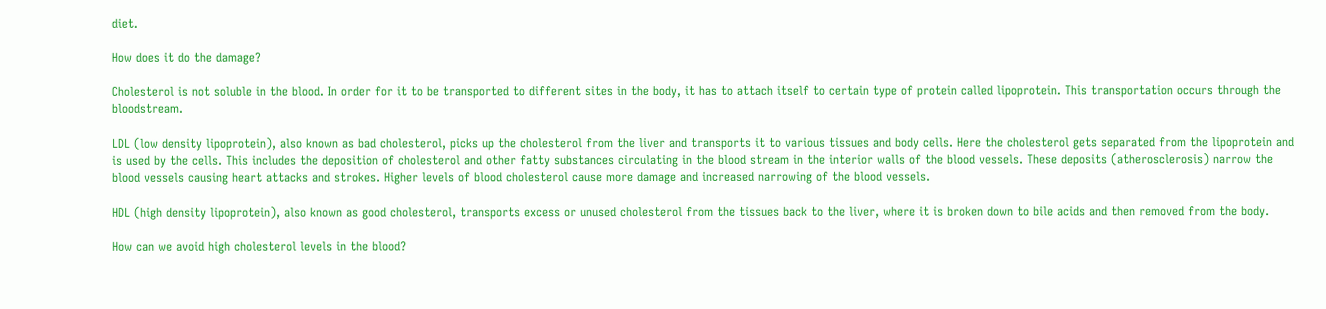diet.

How does it do the damage?

Cholesterol is not soluble in the blood. In order for it to be transported to different sites in the body, it has to attach itself to certain type of protein called lipoprotein. This transportation occurs through the bloodstream.

LDL (low density lipoprotein), also known as bad cholesterol, picks up the cholesterol from the liver and transports it to various tissues and body cells. Here the cholesterol gets separated from the lipoprotein and is used by the cells. This includes the deposition of cholesterol and other fatty substances circulating in the blood stream in the interior walls of the blood vessels. These deposits (atherosclerosis) narrow the blood vessels causing heart attacks and strokes. Higher levels of blood cholesterol cause more damage and increased narrowing of the blood vessels.

HDL (high density lipoprotein), also known as good cholesterol, transports excess or unused cholesterol from the tissues back to the liver, where it is broken down to bile acids and then removed from the body.

How can we avoid high cholesterol levels in the blood?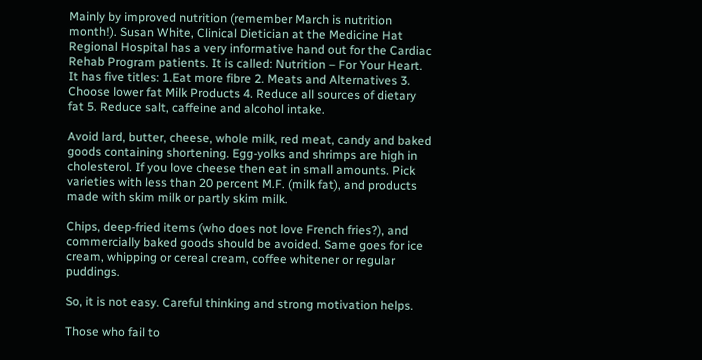Mainly by improved nutrition (remember March is nutrition month!). Susan White, Clinical Dietician at the Medicine Hat Regional Hospital has a very informative hand out for the Cardiac Rehab Program patients. It is called: Nutrition – For Your Heart. It has five titles: 1.Eat more fibre 2. Meats and Alternatives 3. Choose lower fat Milk Products 4. Reduce all sources of dietary fat 5. Reduce salt, caffeine and alcohol intake.

Avoid lard, butter, cheese, whole milk, red meat, candy and baked goods containing shortening. Egg-yolks and shrimps are high in cholesterol. If you love cheese then eat in small amounts. Pick varieties with less than 20 percent M.F. (milk fat), and products made with skim milk or partly skim milk.

Chips, deep-fried items (who does not love French fries?), and commercially baked goods should be avoided. Same goes for ice cream, whipping or cereal cream, coffee whitener or regular puddings.

So, it is not easy. Careful thinking and strong motivation helps.

Those who fail to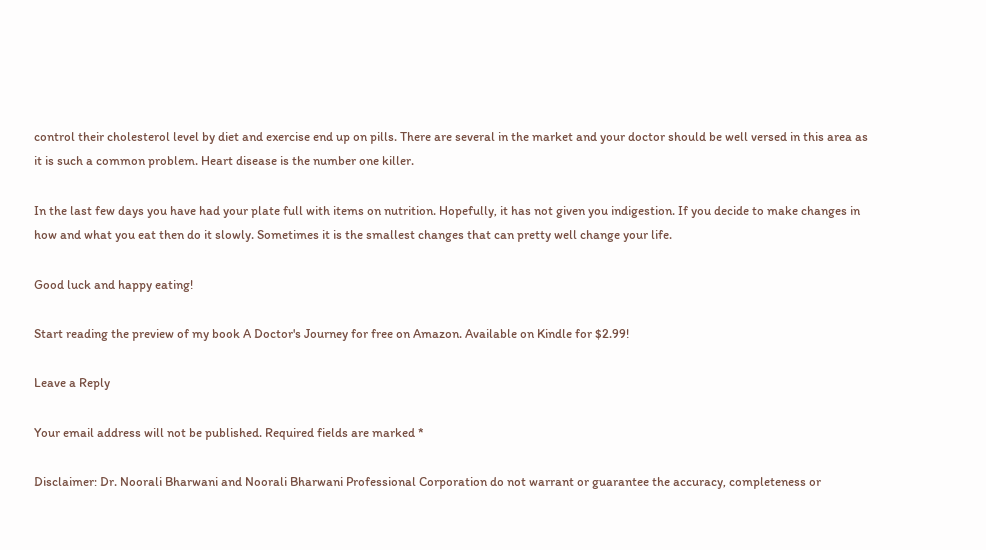control their cholesterol level by diet and exercise end up on pills. There are several in the market and your doctor should be well versed in this area as it is such a common problem. Heart disease is the number one killer.

In the last few days you have had your plate full with items on nutrition. Hopefully, it has not given you indigestion. If you decide to make changes in how and what you eat then do it slowly. Sometimes it is the smallest changes that can pretty well change your life.

Good luck and happy eating!

Start reading the preview of my book A Doctor's Journey for free on Amazon. Available on Kindle for $2.99!

Leave a Reply

Your email address will not be published. Required fields are marked *

Disclaimer: Dr. Noorali Bharwani and Noorali Bharwani Professional Corporation do not warrant or guarantee the accuracy, completeness or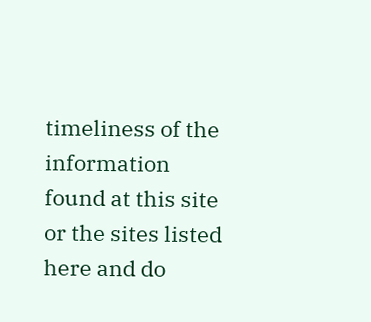timeliness of the information found at this site or the sites listed here and do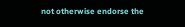not otherwise endorse the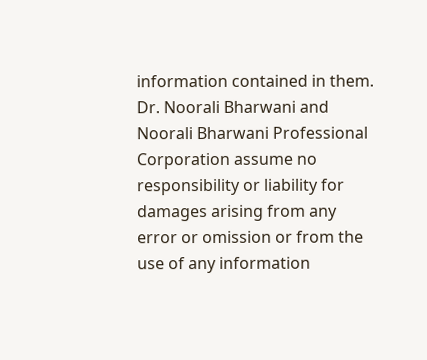information contained in them. Dr. Noorali Bharwani and Noorali Bharwani Professional Corporation assume no responsibility or liability for damages arising from any error or omission or from the use of any information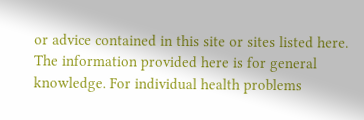or advice contained in this site or sites listed here. The information provided here is for general knowledge. For individual health problems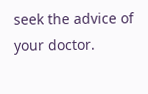seek the advice of your doctor.